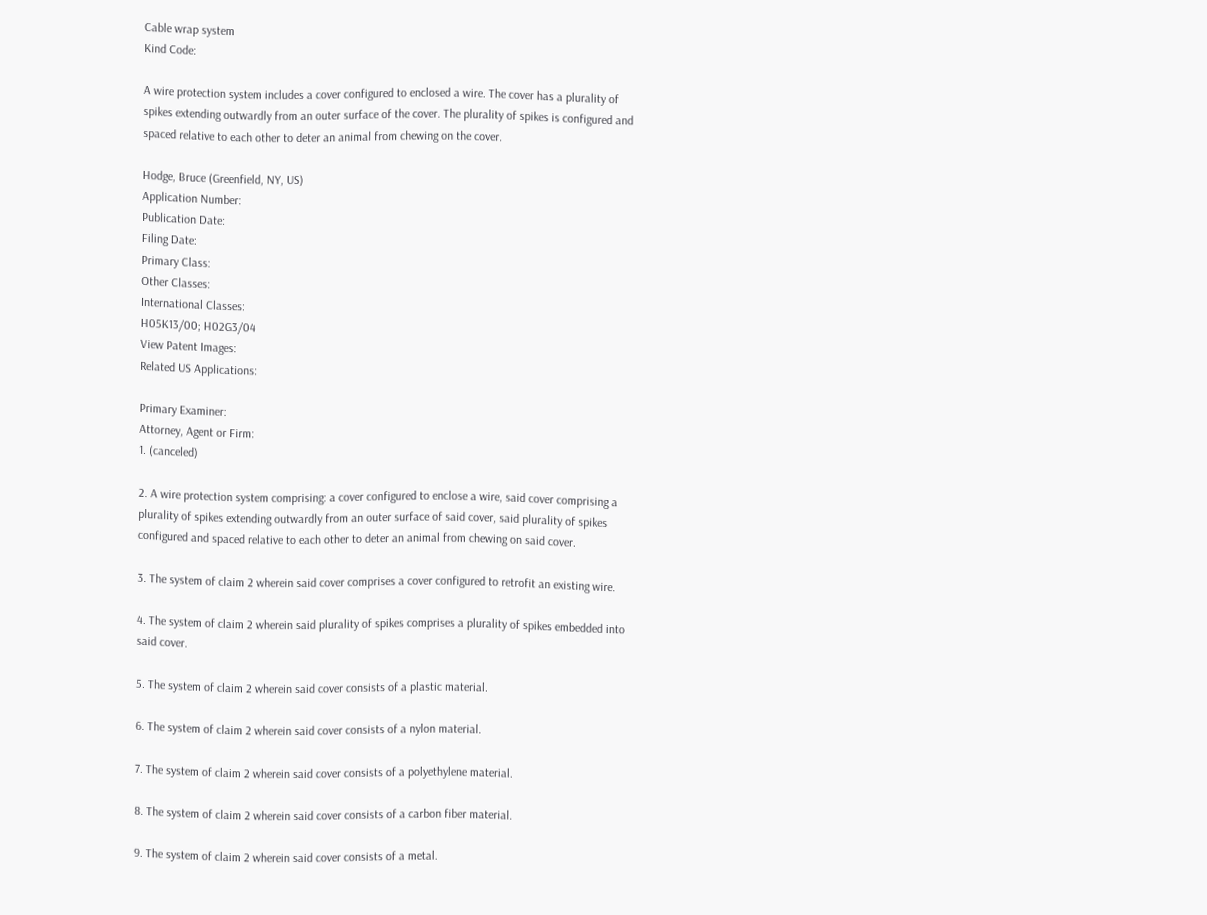Cable wrap system
Kind Code:

A wire protection system includes a cover configured to enclosed a wire. The cover has a plurality of spikes extending outwardly from an outer surface of the cover. The plurality of spikes is configured and spaced relative to each other to deter an animal from chewing on the cover.

Hodge, Bruce (Greenfield, NY, US)
Application Number:
Publication Date:
Filing Date:
Primary Class:
Other Classes:
International Classes:
H05K13/00; H02G3/04
View Patent Images:
Related US Applications:

Primary Examiner:
Attorney, Agent or Firm:
1. (canceled)

2. A wire protection system comprising: a cover configured to enclose a wire, said cover comprising a plurality of spikes extending outwardly from an outer surface of said cover, said plurality of spikes configured and spaced relative to each other to deter an animal from chewing on said cover.

3. The system of claim 2 wherein said cover comprises a cover configured to retrofit an existing wire.

4. The system of claim 2 wherein said plurality of spikes comprises a plurality of spikes embedded into said cover.

5. The system of claim 2 wherein said cover consists of a plastic material.

6. The system of claim 2 wherein said cover consists of a nylon material.

7. The system of claim 2 wherein said cover consists of a polyethylene material.

8. The system of claim 2 wherein said cover consists of a carbon fiber material.

9. The system of claim 2 wherein said cover consists of a metal.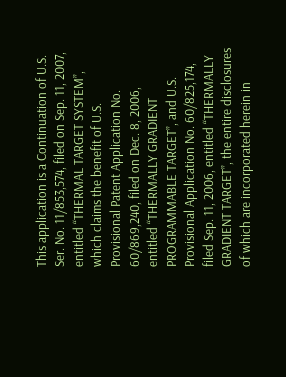This application is a Continuation of U.S. Ser. No. 11/853,574, filed on Sep. 11, 2007, entitled “THERMAL TARGET SYSTEM”, which claims the benefit of U.S. Provisional Patent Application No. 60/869,240, filed on Dec. 8, 2006, entitled “THERMALLY GRADIENT PROGRAMMABLE TARGET”, and U.S. Provisional Application No. 60/825,174, filed Sep. 11, 2006, entitled “THERMALLY GRADIENT TARGET”, the entire disclosures of which are incorporated herein in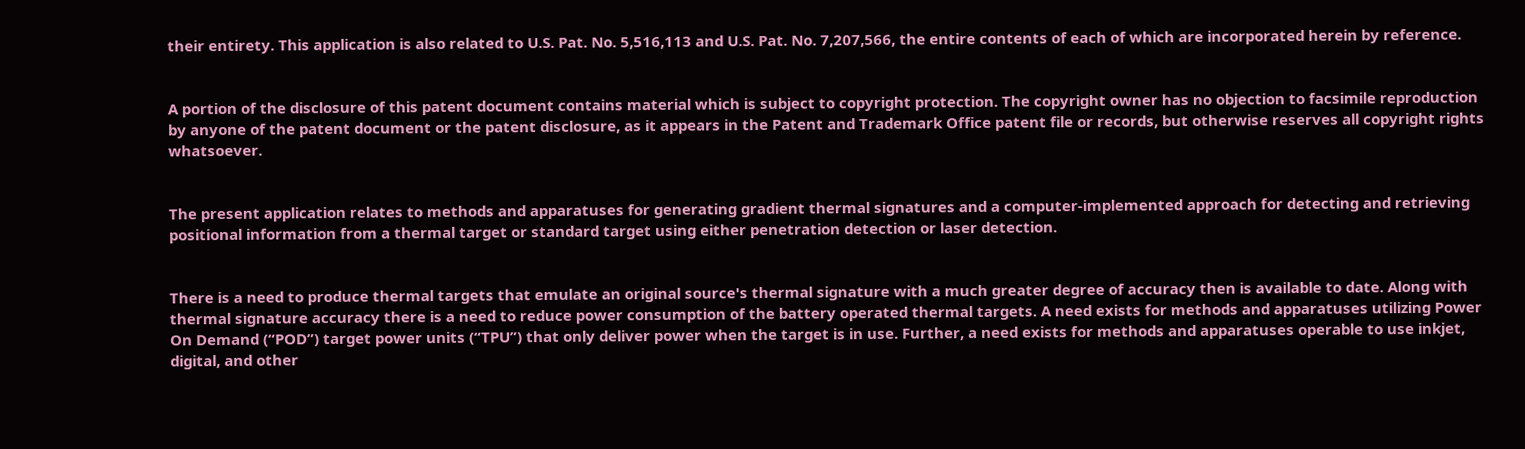their entirety. This application is also related to U.S. Pat. No. 5,516,113 and U.S. Pat. No. 7,207,566, the entire contents of each of which are incorporated herein by reference.


A portion of the disclosure of this patent document contains material which is subject to copyright protection. The copyright owner has no objection to facsimile reproduction by anyone of the patent document or the patent disclosure, as it appears in the Patent and Trademark Office patent file or records, but otherwise reserves all copyright rights whatsoever.


The present application relates to methods and apparatuses for generating gradient thermal signatures and a computer-implemented approach for detecting and retrieving positional information from a thermal target or standard target using either penetration detection or laser detection.


There is a need to produce thermal targets that emulate an original source's thermal signature with a much greater degree of accuracy then is available to date. Along with thermal signature accuracy there is a need to reduce power consumption of the battery operated thermal targets. A need exists for methods and apparatuses utilizing Power On Demand (“POD”) target power units (“TPU”) that only deliver power when the target is in use. Further, a need exists for methods and apparatuses operable to use inkjet, digital, and other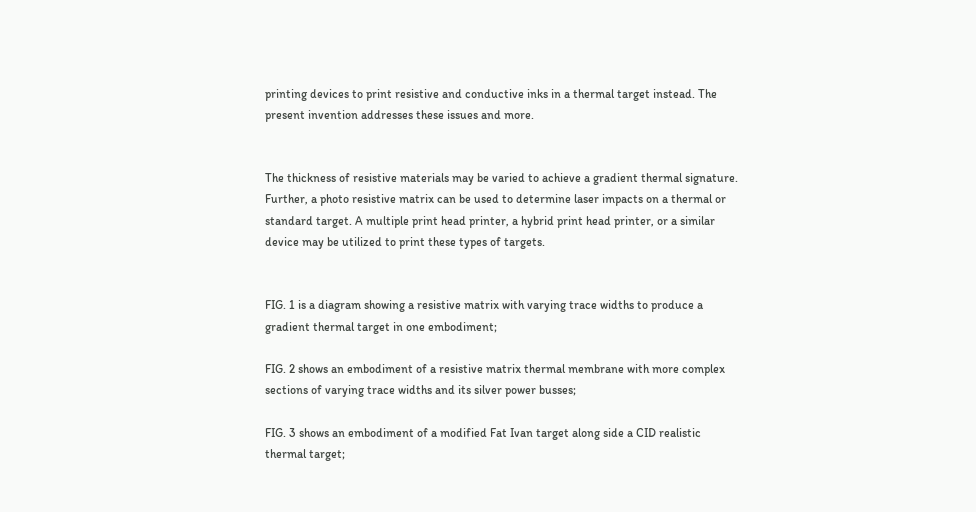printing devices to print resistive and conductive inks in a thermal target instead. The present invention addresses these issues and more.


The thickness of resistive materials may be varied to achieve a gradient thermal signature. Further, a photo resistive matrix can be used to determine laser impacts on a thermal or standard target. A multiple print head printer, a hybrid print head printer, or a similar device may be utilized to print these types of targets.


FIG. 1 is a diagram showing a resistive matrix with varying trace widths to produce a gradient thermal target in one embodiment;

FIG. 2 shows an embodiment of a resistive matrix thermal membrane with more complex sections of varying trace widths and its silver power busses;

FIG. 3 shows an embodiment of a modified Fat Ivan target along side a CID realistic thermal target;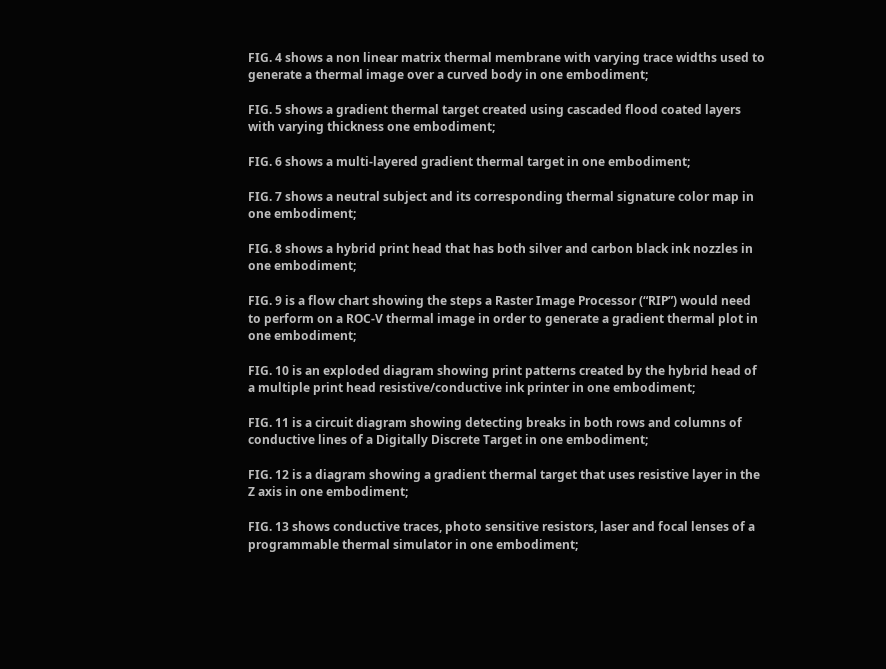FIG. 4 shows a non linear matrix thermal membrane with varying trace widths used to generate a thermal image over a curved body in one embodiment;

FIG. 5 shows a gradient thermal target created using cascaded flood coated layers with varying thickness one embodiment;

FIG. 6 shows a multi-layered gradient thermal target in one embodiment;

FIG. 7 shows a neutral subject and its corresponding thermal signature color map in one embodiment;

FIG. 8 shows a hybrid print head that has both silver and carbon black ink nozzles in one embodiment;

FIG. 9 is a flow chart showing the steps a Raster Image Processor (“RIP”) would need to perform on a ROC-V thermal image in order to generate a gradient thermal plot in one embodiment;

FIG. 10 is an exploded diagram showing print patterns created by the hybrid head of a multiple print head resistive/conductive ink printer in one embodiment;

FIG. 11 is a circuit diagram showing detecting breaks in both rows and columns of conductive lines of a Digitally Discrete Target in one embodiment;

FIG. 12 is a diagram showing a gradient thermal target that uses resistive layer in the Z axis in one embodiment;

FIG. 13 shows conductive traces, photo sensitive resistors, laser and focal lenses of a programmable thermal simulator in one embodiment;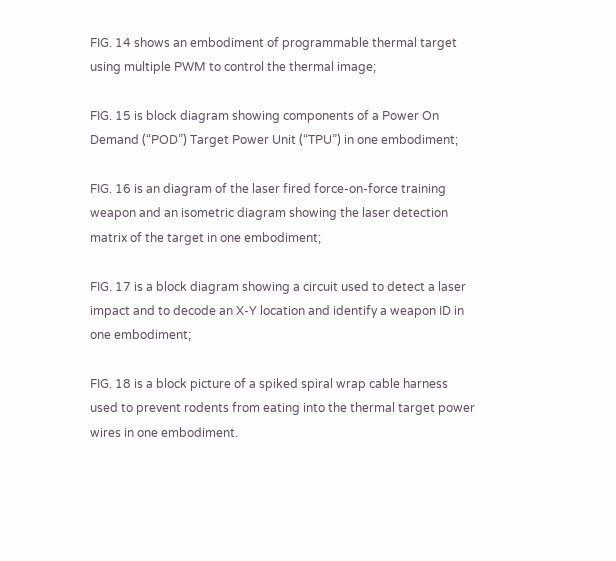FIG. 14 shows an embodiment of programmable thermal target using multiple PWM to control the thermal image;

FIG. 15 is block diagram showing components of a Power On Demand (“POD”) Target Power Unit (“TPU”) in one embodiment;

FIG. 16 is an diagram of the laser fired force-on-force training weapon and an isometric diagram showing the laser detection matrix of the target in one embodiment;

FIG. 17 is a block diagram showing a circuit used to detect a laser impact and to decode an X-Y location and identify a weapon ID in one embodiment;

FIG. 18 is a block picture of a spiked spiral wrap cable harness used to prevent rodents from eating into the thermal target power wires in one embodiment.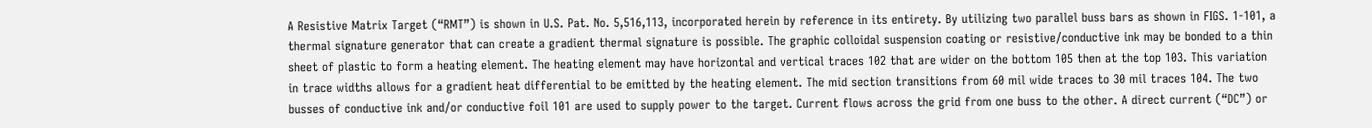A Resistive Matrix Target (“RMT”) is shown in U.S. Pat. No. 5,516,113, incorporated herein by reference in its entirety. By utilizing two parallel buss bars as shown in FIGS. 1-101, a thermal signature generator that can create a gradient thermal signature is possible. The graphic colloidal suspension coating or resistive/conductive ink may be bonded to a thin sheet of plastic to form a heating element. The heating element may have horizontal and vertical traces 102 that are wider on the bottom 105 then at the top 103. This variation in trace widths allows for a gradient heat differential to be emitted by the heating element. The mid section transitions from 60 mil wide traces to 30 mil traces 104. The two busses of conductive ink and/or conductive foil 101 are used to supply power to the target. Current flows across the grid from one buss to the other. A direct current (“DC”) or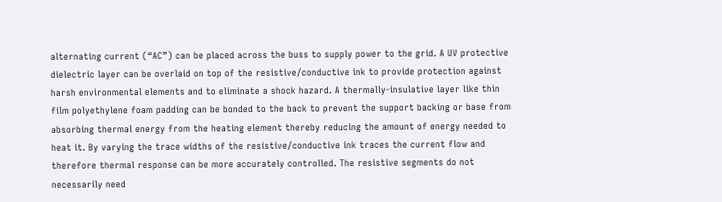alternating current (“AC”) can be placed across the buss to supply power to the grid. A UV protective dielectric layer can be overlaid on top of the resistive/conductive ink to provide protection against harsh environmental elements and to eliminate a shock hazard. A thermally-insulative layer like thin film polyethylene foam padding can be bonded to the back to prevent the support backing or base from absorbing thermal energy from the heating element thereby reducing the amount of energy needed to heat it. By varying the trace widths of the resistive/conductive ink traces the current flow and therefore thermal response can be more accurately controlled. The resistive segments do not necessarily need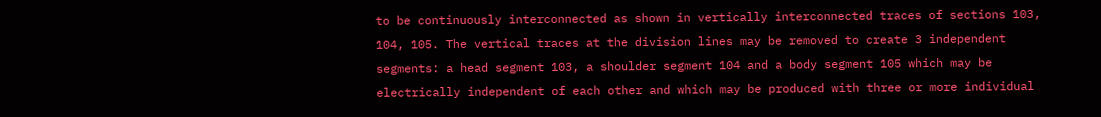to be continuously interconnected as shown in vertically interconnected traces of sections 103, 104, 105. The vertical traces at the division lines may be removed to create 3 independent segments: a head segment 103, a shoulder segment 104 and a body segment 105 which may be electrically independent of each other and which may be produced with three or more individual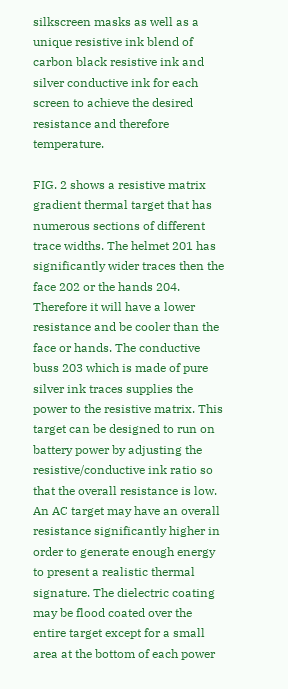silkscreen masks as well as a unique resistive ink blend of carbon black resistive ink and silver conductive ink for each screen to achieve the desired resistance and therefore temperature.

FIG. 2 shows a resistive matrix gradient thermal target that has numerous sections of different trace widths. The helmet 201 has significantly wider traces then the face 202 or the hands 204. Therefore it will have a lower resistance and be cooler than the face or hands. The conductive buss 203 which is made of pure silver ink traces supplies the power to the resistive matrix. This target can be designed to run on battery power by adjusting the resistive/conductive ink ratio so that the overall resistance is low. An AC target may have an overall resistance significantly higher in order to generate enough energy to present a realistic thermal signature. The dielectric coating may be flood coated over the entire target except for a small area at the bottom of each power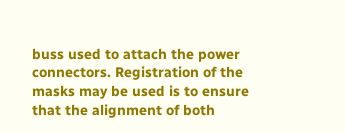buss used to attach the power connectors. Registration of the masks may be used is to ensure that the alignment of both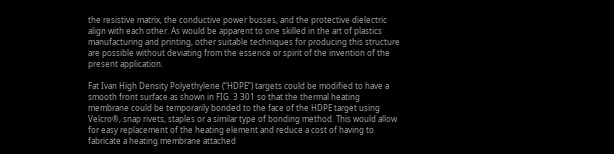the resistive matrix, the conductive power busses, and the protective dielectric align with each other. As would be apparent to one skilled in the art of plastics manufacturing and printing, other suitable techniques for producing this structure are possible without deviating from the essence or spirit of the invention of the present application.

Fat Ivan High Density Polyethylene (“HDPE”) targets could be modified to have a smooth front surface as shown in FIG. 3 301 so that the thermal heating membrane could be temporarily bonded to the face of the HDPE target using Velcro®, snap rivets, staples or a similar type of bonding method. This would allow for easy replacement of the heating element and reduce a cost of having to fabricate a heating membrane attached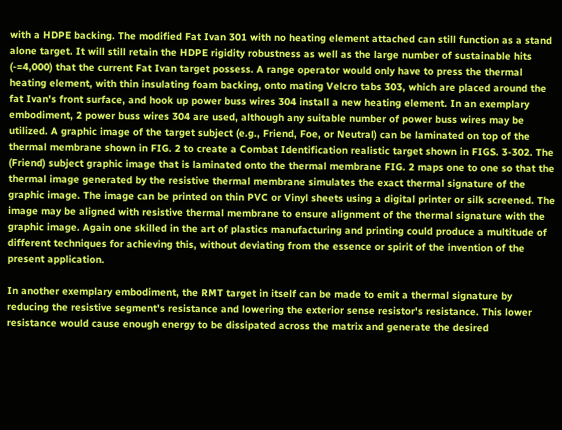with a HDPE backing. The modified Fat Ivan 301 with no heating element attached can still function as a stand alone target. It will still retain the HDPE rigidity robustness as well as the large number of sustainable hits (-=4,000) that the current Fat Ivan target possess. A range operator would only have to press the thermal heating element, with thin insulating foam backing, onto mating Velcro tabs 303, which are placed around the fat Ivan's front surface, and hook up power buss wires 304 install a new heating element. In an exemplary embodiment, 2 power buss wires 304 are used, although any suitable number of power buss wires may be utilized. A graphic image of the target subject (e.g., Friend, Foe, or Neutral) can be laminated on top of the thermal membrane shown in FIG. 2 to create a Combat Identification realistic target shown in FIGS. 3-302. The (Friend) subject graphic image that is laminated onto the thermal membrane FIG. 2 maps one to one so that the thermal image generated by the resistive thermal membrane simulates the exact thermal signature of the graphic image. The image can be printed on thin PVC or Vinyl sheets using a digital printer or silk screened. The image may be aligned with resistive thermal membrane to ensure alignment of the thermal signature with the graphic image. Again one skilled in the art of plastics manufacturing and printing could produce a multitude of different techniques for achieving this, without deviating from the essence or spirit of the invention of the present application.

In another exemplary embodiment, the RMT target in itself can be made to emit a thermal signature by reducing the resistive segment's resistance and lowering the exterior sense resistor's resistance. This lower resistance would cause enough energy to be dissipated across the matrix and generate the desired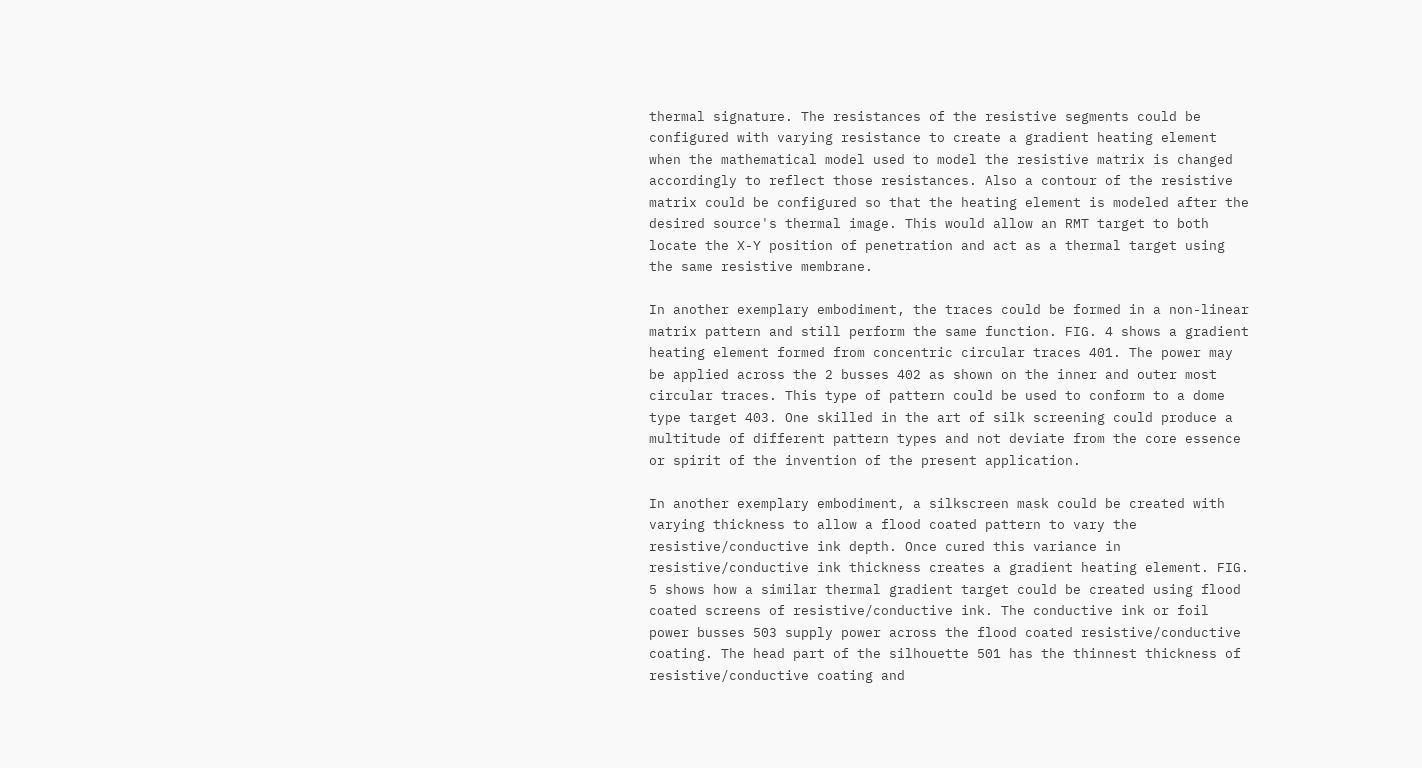thermal signature. The resistances of the resistive segments could be configured with varying resistance to create a gradient heating element when the mathematical model used to model the resistive matrix is changed accordingly to reflect those resistances. Also a contour of the resistive matrix could be configured so that the heating element is modeled after the desired source's thermal image. This would allow an RMT target to both locate the X-Y position of penetration and act as a thermal target using the same resistive membrane.

In another exemplary embodiment, the traces could be formed in a non-linear matrix pattern and still perform the same function. FIG. 4 shows a gradient heating element formed from concentric circular traces 401. The power may be applied across the 2 busses 402 as shown on the inner and outer most circular traces. This type of pattern could be used to conform to a dome type target 403. One skilled in the art of silk screening could produce a multitude of different pattern types and not deviate from the core essence or spirit of the invention of the present application.

In another exemplary embodiment, a silkscreen mask could be created with varying thickness to allow a flood coated pattern to vary the resistive/conductive ink depth. Once cured this variance in resistive/conductive ink thickness creates a gradient heating element. FIG. 5 shows how a similar thermal gradient target could be created using flood coated screens of resistive/conductive ink. The conductive ink or foil power busses 503 supply power across the flood coated resistive/conductive coating. The head part of the silhouette 501 has the thinnest thickness of resistive/conductive coating and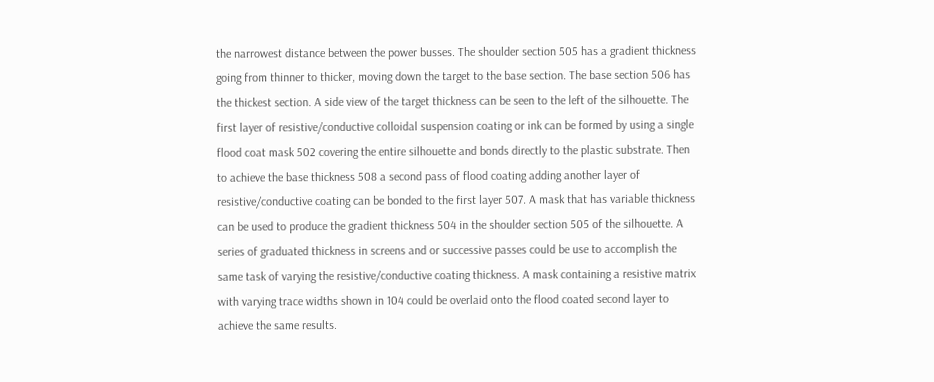the narrowest distance between the power busses. The shoulder section 505 has a gradient thickness going from thinner to thicker, moving down the target to the base section. The base section 506 has the thickest section. A side view of the target thickness can be seen to the left of the silhouette. The first layer of resistive/conductive colloidal suspension coating or ink can be formed by using a single flood coat mask 502 covering the entire silhouette and bonds directly to the plastic substrate. Then to achieve the base thickness 508 a second pass of flood coating adding another layer of resistive/conductive coating can be bonded to the first layer 507. A mask that has variable thickness can be used to produce the gradient thickness 504 in the shoulder section 505 of the silhouette. A series of graduated thickness in screens and or successive passes could be use to accomplish the same task of varying the resistive/conductive coating thickness. A mask containing a resistive matrix with varying trace widths shown in 104 could be overlaid onto the flood coated second layer to achieve the same results.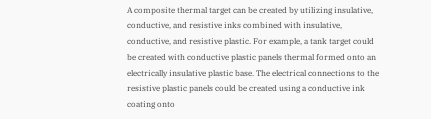A composite thermal target can be created by utilizing insulative, conductive, and resistive inks combined with insulative, conductive, and resistive plastic. For example, a tank target could be created with conductive plastic panels thermal formed onto an electrically insulative plastic base. The electrical connections to the resistive plastic panels could be created using a conductive ink coating onto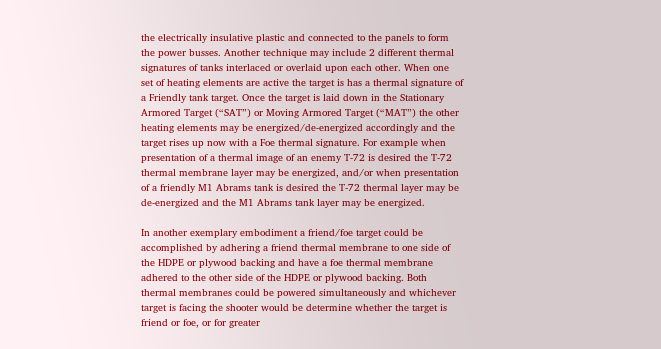the electrically insulative plastic and connected to the panels to form the power busses. Another technique may include 2 different thermal signatures of tanks interlaced or overlaid upon each other. When one set of heating elements are active the target is has a thermal signature of a Friendly tank target. Once the target is laid down in the Stationary Armored Target (“SAT”) or Moving Armored Target (“MAT”) the other heating elements may be energized/de-energized accordingly and the target rises up now with a Foe thermal signature. For example when presentation of a thermal image of an enemy T-72 is desired the T-72 thermal membrane layer may be energized, and/or when presentation of a friendly M1 Abrams tank is desired the T-72 thermal layer may be de-energized and the M1 Abrams tank layer may be energized.

In another exemplary embodiment a friend/foe target could be accomplished by adhering a friend thermal membrane to one side of the HDPE or plywood backing and have a foe thermal membrane adhered to the other side of the HDPE or plywood backing. Both thermal membranes could be powered simultaneously and whichever target is facing the shooter would be determine whether the target is friend or foe, or for greater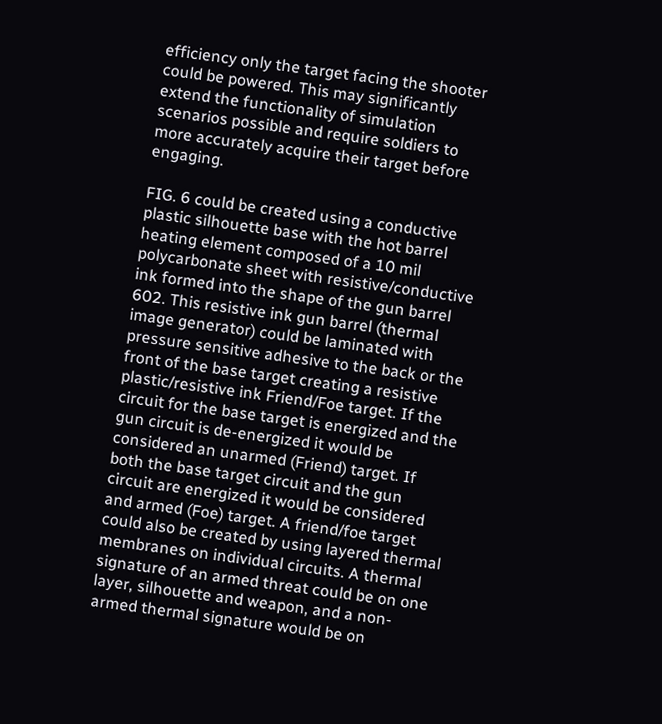efficiency only the target facing the shooter could be powered. This may significantly extend the functionality of simulation scenarios possible and require soldiers to more accurately acquire their target before engaging.

FIG. 6 could be created using a conductive plastic silhouette base with the hot barrel heating element composed of a 10 mil polycarbonate sheet with resistive/conductive ink formed into the shape of the gun barrel 602. This resistive ink gun barrel (thermal image generator) could be laminated with pressure sensitive adhesive to the back or the front of the base target creating a resistive plastic/resistive ink Friend/Foe target. If the circuit for the base target is energized and the gun circuit is de-energized it would be considered an unarmed (Friend) target. If both the base target circuit and the gun circuit are energized it would be considered and armed (Foe) target. A friend/foe target could also be created by using layered thermal membranes on individual circuits. A thermal signature of an armed threat could be on one layer, silhouette and weapon, and a non-armed thermal signature would be on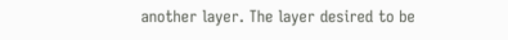another layer. The layer desired to be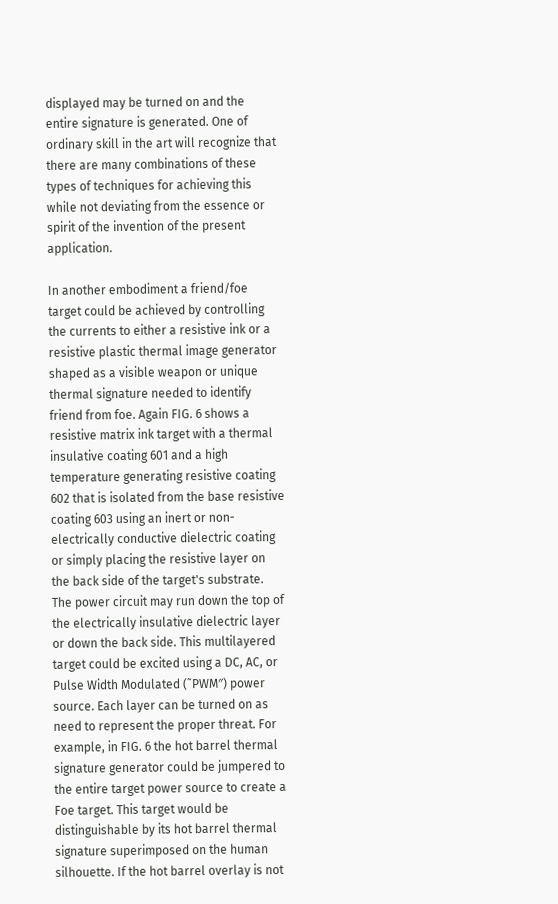displayed may be turned on and the entire signature is generated. One of ordinary skill in the art will recognize that there are many combinations of these types of techniques for achieving this while not deviating from the essence or spirit of the invention of the present application.

In another embodiment a friend/foe target could be achieved by controlling the currents to either a resistive ink or a resistive plastic thermal image generator shaped as a visible weapon or unique thermal signature needed to identify friend from foe. Again FIG. 6 shows a resistive matrix ink target with a thermal insulative coating 601 and a high temperature generating resistive coating 602 that is isolated from the base resistive coating 603 using an inert or non-electrically conductive dielectric coating or simply placing the resistive layer on the back side of the target's substrate. The power circuit may run down the top of the electrically insulative dielectric layer or down the back side. This multilayered target could be excited using a DC, AC, or Pulse Width Modulated (˜PWM″) power source. Each layer can be turned on as need to represent the proper threat. For example, in FIG. 6 the hot barrel thermal signature generator could be jumpered to the entire target power source to create a Foe target. This target would be distinguishable by its hot barrel thermal signature superimposed on the human silhouette. If the hot barrel overlay is not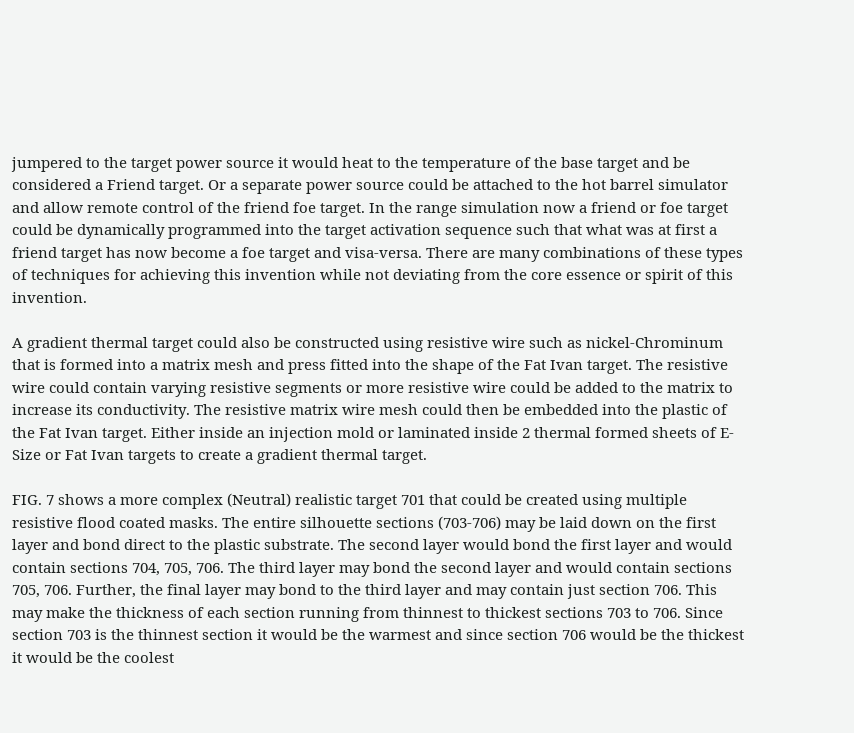jumpered to the target power source it would heat to the temperature of the base target and be considered a Friend target. Or a separate power source could be attached to the hot barrel simulator and allow remote control of the friend foe target. In the range simulation now a friend or foe target could be dynamically programmed into the target activation sequence such that what was at first a friend target has now become a foe target and visa-versa. There are many combinations of these types of techniques for achieving this invention while not deviating from the core essence or spirit of this invention.

A gradient thermal target could also be constructed using resistive wire such as nickel-Chrominum that is formed into a matrix mesh and press fitted into the shape of the Fat Ivan target. The resistive wire could contain varying resistive segments or more resistive wire could be added to the matrix to increase its conductivity. The resistive matrix wire mesh could then be embedded into the plastic of the Fat Ivan target. Either inside an injection mold or laminated inside 2 thermal formed sheets of E-Size or Fat Ivan targets to create a gradient thermal target.

FIG. 7 shows a more complex (Neutral) realistic target 701 that could be created using multiple resistive flood coated masks. The entire silhouette sections (703-706) may be laid down on the first layer and bond direct to the plastic substrate. The second layer would bond the first layer and would contain sections 704, 705, 706. The third layer may bond the second layer and would contain sections 705, 706. Further, the final layer may bond to the third layer and may contain just section 706. This may make the thickness of each section running from thinnest to thickest sections 703 to 706. Since section 703 is the thinnest section it would be the warmest and since section 706 would be the thickest it would be the coolest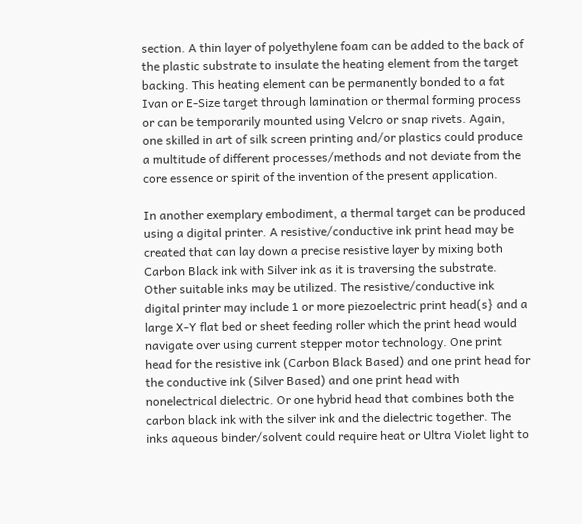section. A thin layer of polyethylene foam can be added to the back of the plastic substrate to insulate the heating element from the target backing. This heating element can be permanently bonded to a fat Ivan or E-Size target through lamination or thermal forming process or can be temporarily mounted using Velcro or snap rivets. Again, one skilled in art of silk screen printing and/or plastics could produce a multitude of different processes/methods and not deviate from the core essence or spirit of the invention of the present application.

In another exemplary embodiment, a thermal target can be produced using a digital printer. A resistive/conductive ink print head may be created that can lay down a precise resistive layer by mixing both Carbon Black ink with Silver ink as it is traversing the substrate. Other suitable inks may be utilized. The resistive/conductive ink digital printer may include 1 or more piezoelectric print head(s} and a large X-Y flat bed or sheet feeding roller which the print head would navigate over using current stepper motor technology. One print head for the resistive ink (Carbon Black Based) and one print head for the conductive ink (Silver Based) and one print head with nonelectrical dielectric. Or one hybrid head that combines both the carbon black ink with the silver ink and the dielectric together. The inks aqueous binder/solvent could require heat or Ultra Violet light to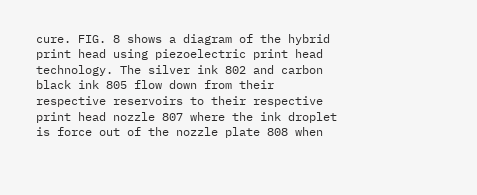cure. FIG. 8 shows a diagram of the hybrid print head using piezoelectric print head technology. The silver ink 802 and carbon black ink 805 flow down from their respective reservoirs to their respective print head nozzle 807 where the ink droplet is force out of the nozzle plate 808 when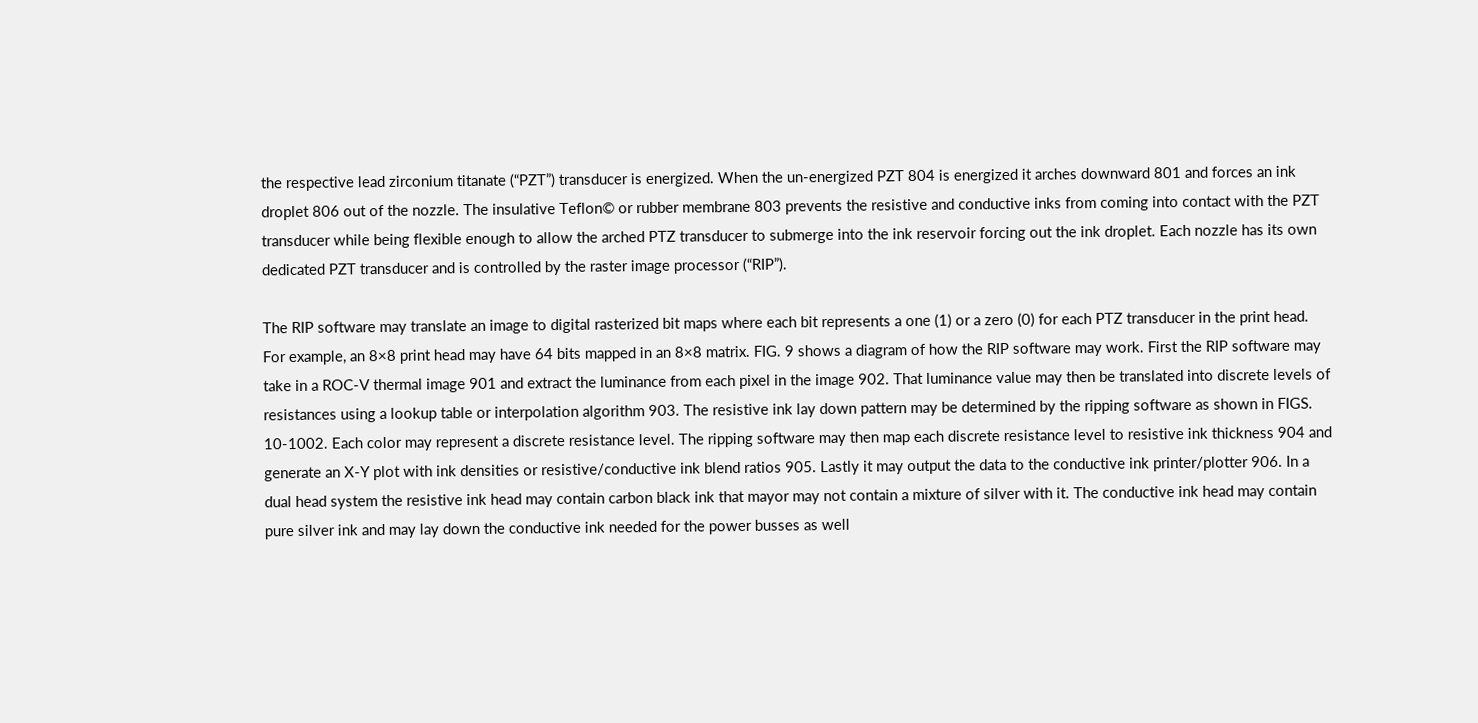the respective lead zirconium titanate (“PZT”) transducer is energized. When the un-energized PZT 804 is energized it arches downward 801 and forces an ink droplet 806 out of the nozzle. The insulative Teflon© or rubber membrane 803 prevents the resistive and conductive inks from coming into contact with the PZT transducer while being flexible enough to allow the arched PTZ transducer to submerge into the ink reservoir forcing out the ink droplet. Each nozzle has its own dedicated PZT transducer and is controlled by the raster image processor (“RIP”).

The RIP software may translate an image to digital rasterized bit maps where each bit represents a one (1) or a zero (0) for each PTZ transducer in the print head. For example, an 8×8 print head may have 64 bits mapped in an 8×8 matrix. FIG. 9 shows a diagram of how the RIP software may work. First the RIP software may take in a ROC-V thermal image 901 and extract the luminance from each pixel in the image 902. That luminance value may then be translated into discrete levels of resistances using a lookup table or interpolation algorithm 903. The resistive ink lay down pattern may be determined by the ripping software as shown in FIGS. 10-1002. Each color may represent a discrete resistance level. The ripping software may then map each discrete resistance level to resistive ink thickness 904 and generate an X-Y plot with ink densities or resistive/conductive ink blend ratios 905. Lastly it may output the data to the conductive ink printer/plotter 906. In a dual head system the resistive ink head may contain carbon black ink that mayor may not contain a mixture of silver with it. The conductive ink head may contain pure silver ink and may lay down the conductive ink needed for the power busses as well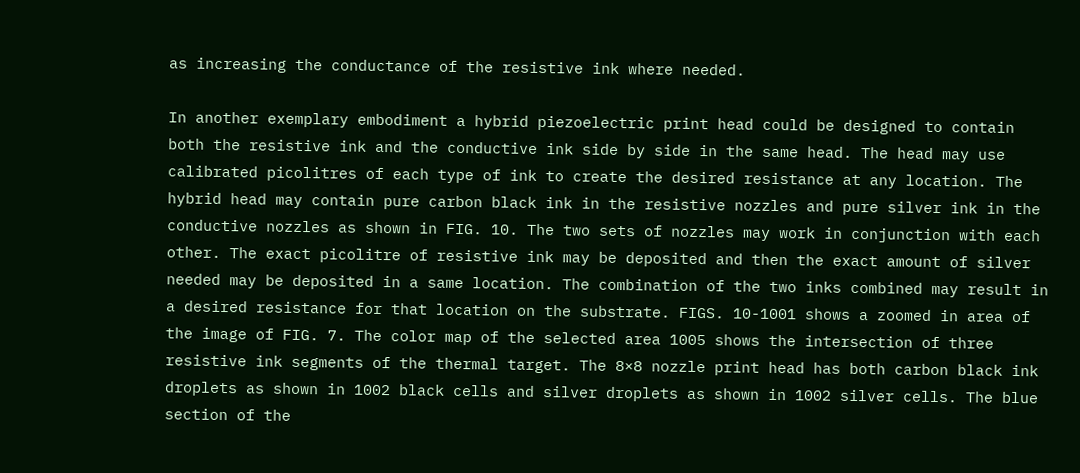as increasing the conductance of the resistive ink where needed.

In another exemplary embodiment a hybrid piezoelectric print head could be designed to contain both the resistive ink and the conductive ink side by side in the same head. The head may use calibrated picolitres of each type of ink to create the desired resistance at any location. The hybrid head may contain pure carbon black ink in the resistive nozzles and pure silver ink in the conductive nozzles as shown in FIG. 10. The two sets of nozzles may work in conjunction with each other. The exact picolitre of resistive ink may be deposited and then the exact amount of silver needed may be deposited in a same location. The combination of the two inks combined may result in a desired resistance for that location on the substrate. FIGS. 10-1001 shows a zoomed in area of the image of FIG. 7. The color map of the selected area 1005 shows the intersection of three resistive ink segments of the thermal target. The 8×8 nozzle print head has both carbon black ink droplets as shown in 1002 black cells and silver droplets as shown in 1002 silver cells. The blue section of the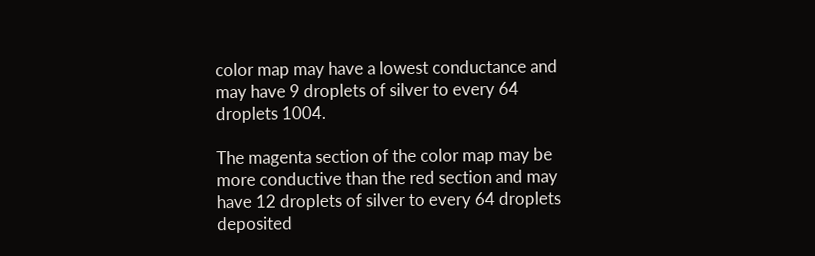color map may have a lowest conductance and may have 9 droplets of silver to every 64 droplets 1004.

The magenta section of the color map may be more conductive than the red section and may have 12 droplets of silver to every 64 droplets deposited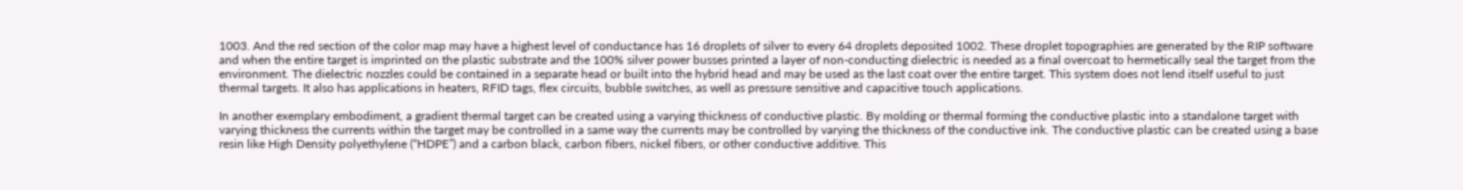1003. And the red section of the color map may have a highest level of conductance has 16 droplets of silver to every 64 droplets deposited 1002. These droplet topographies are generated by the RIP software and when the entire target is imprinted on the plastic substrate and the 100% silver power busses printed a layer of non-conducting dielectric is needed as a final overcoat to hermetically seal the target from the environment. The dielectric nozzles could be contained in a separate head or built into the hybrid head and may be used as the last coat over the entire target. This system does not lend itself useful to just thermal targets. It also has applications in heaters, RFID tags, flex circuits, bubble switches, as well as pressure sensitive and capacitive touch applications.

In another exemplary embodiment, a gradient thermal target can be created using a varying thickness of conductive plastic. By molding or thermal forming the conductive plastic into a standalone target with varying thickness the currents within the target may be controlled in a same way the currents may be controlled by varying the thickness of the conductive ink. The conductive plastic can be created using a base resin like High Density polyethylene (“HDPE”) and a carbon black, carbon fibers, nickel fibers, or other conductive additive. This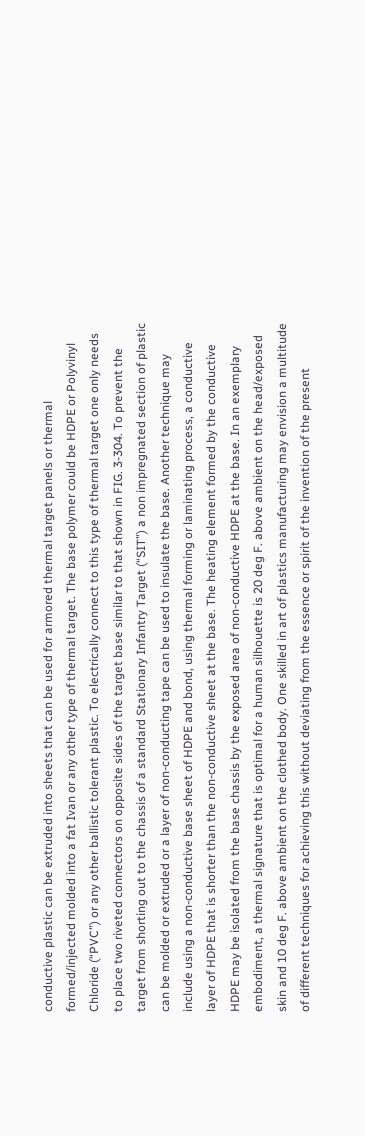conductive plastic can be extruded into sheets that can be used for armored thermal target panels or thermal formed/injected molded into a fat Ivan or any other type of thermal target. The base polymer could be HDPE or Polyvinyl Chloride (“PVC”) or any other ballistic tolerant plastic. To electrically connect to this type of thermal target one only needs to place two riveted connectors on opposite sides of the target base similar to that shown in FIG. 3-304. To prevent the target from shorting out to the chassis of a standard Stationary Infantry Target (“SIT”) a non impregnated section of plastic can be molded or extruded or a layer of non-conducting tape can be used to insulate the base. Another technique may include using a non-conductive base sheet of HDPE and bond, using thermal forming or laminating process, a conductive layer of HDPE that is shorter than the non-conductive sheet at the base. The heating element formed by the conductive HDPE may be isolated from the base chassis by the exposed area of non-conductive HDPE at the base. In an exemplary embodiment, a thermal signature that is optimal for a human silhouette is 20 deg F. above ambient on the head/exposed skin and 10 deg F. above ambient on the clothed body. One skilled in art of plastics manufacturing may envision a multitude of different techniques for achieving this without deviating from the essence or spirit of the invention of the present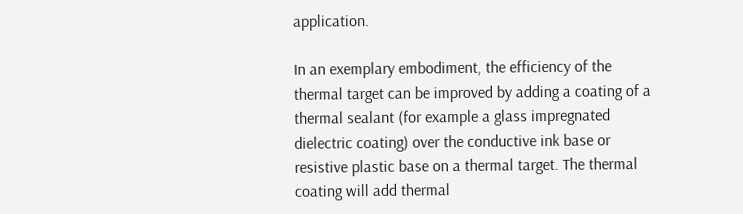application.

In an exemplary embodiment, the efficiency of the thermal target can be improved by adding a coating of a thermal sealant (for example a glass impregnated dielectric coating) over the conductive ink base or resistive plastic base on a thermal target. The thermal coating will add thermal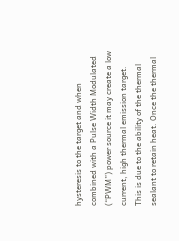hysteresis to the target and when combined with a Pulse Width Modulated (“PWM”) power source it may create a low current, high thermal emission target. This is due to the ability of the thermal sealant to retain heat. Once the thermal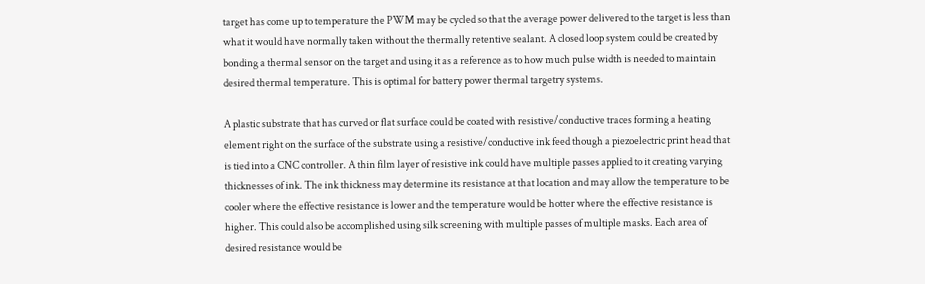target has come up to temperature the PWM may be cycled so that the average power delivered to the target is less than what it would have normally taken without the thermally retentive sealant. A closed loop system could be created by bonding a thermal sensor on the target and using it as a reference as to how much pulse width is needed to maintain desired thermal temperature. This is optimal for battery power thermal targetry systems.

A plastic substrate that has curved or flat surface could be coated with resistive/conductive traces forming a heating element right on the surface of the substrate using a resistive/conductive ink feed though a piezoelectric print head that is tied into a CNC controller. A thin film layer of resistive ink could have multiple passes applied to it creating varying thicknesses of ink. The ink thickness may determine its resistance at that location and may allow the temperature to be cooler where the effective resistance is lower and the temperature would be hotter where the effective resistance is higher. This could also be accomplished using silk screening with multiple passes of multiple masks. Each area of desired resistance would be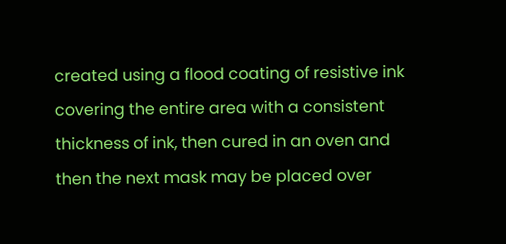created using a flood coating of resistive ink covering the entire area with a consistent thickness of ink, then cured in an oven and then the next mask may be placed over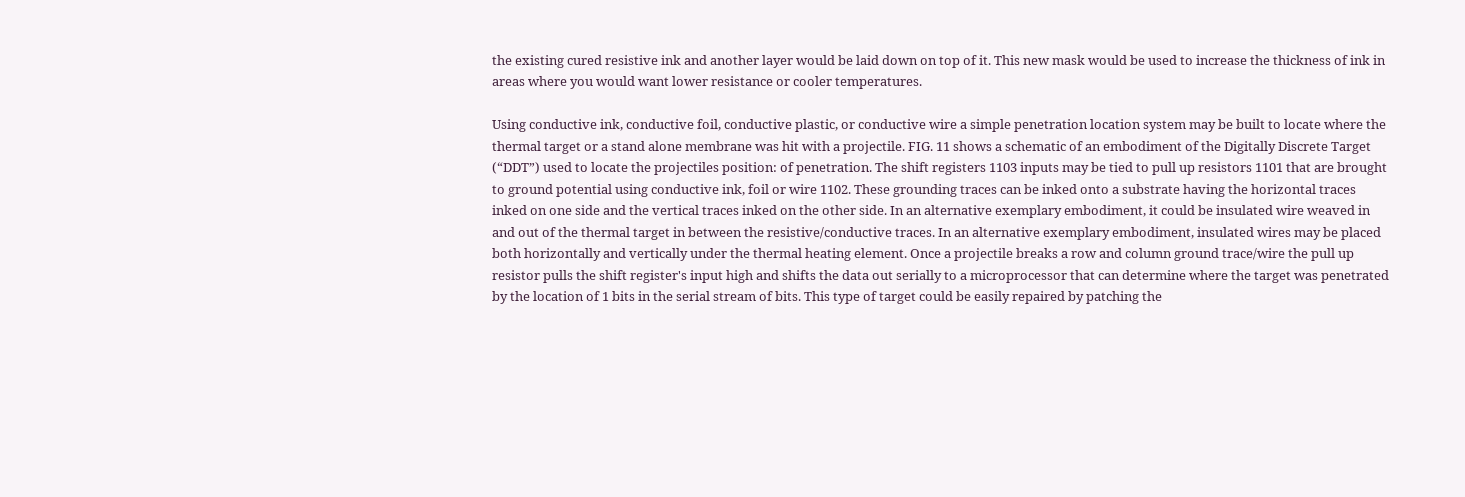the existing cured resistive ink and another layer would be laid down on top of it. This new mask would be used to increase the thickness of ink in areas where you would want lower resistance or cooler temperatures.

Using conductive ink, conductive foil, conductive plastic, or conductive wire a simple penetration location system may be built to locate where the thermal target or a stand alone membrane was hit with a projectile. FIG. 11 shows a schematic of an embodiment of the Digitally Discrete Target (“DDT”) used to locate the projectiles position: of penetration. The shift registers 1103 inputs may be tied to pull up resistors 1101 that are brought to ground potential using conductive ink, foil or wire 1102. These grounding traces can be inked onto a substrate having the horizontal traces inked on one side and the vertical traces inked on the other side. In an alternative exemplary embodiment, it could be insulated wire weaved in and out of the thermal target in between the resistive/conductive traces. In an alternative exemplary embodiment, insulated wires may be placed both horizontally and vertically under the thermal heating element. Once a projectile breaks a row and column ground trace/wire the pull up resistor pulls the shift register's input high and shifts the data out serially to a microprocessor that can determine where the target was penetrated by the location of 1 bits in the serial stream of bits. This type of target could be easily repaired by patching the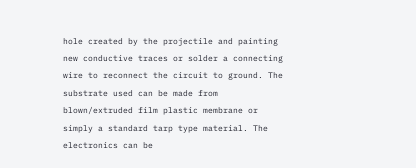hole created by the projectile and painting new conductive traces or solder a connecting wire to reconnect the circuit to ground. The substrate used can be made from blown/extruded film plastic membrane or simply a standard tarp type material. The electronics can be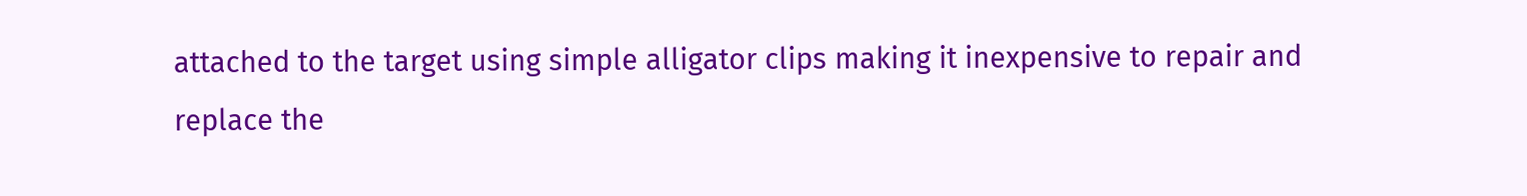attached to the target using simple alligator clips making it inexpensive to repair and replace the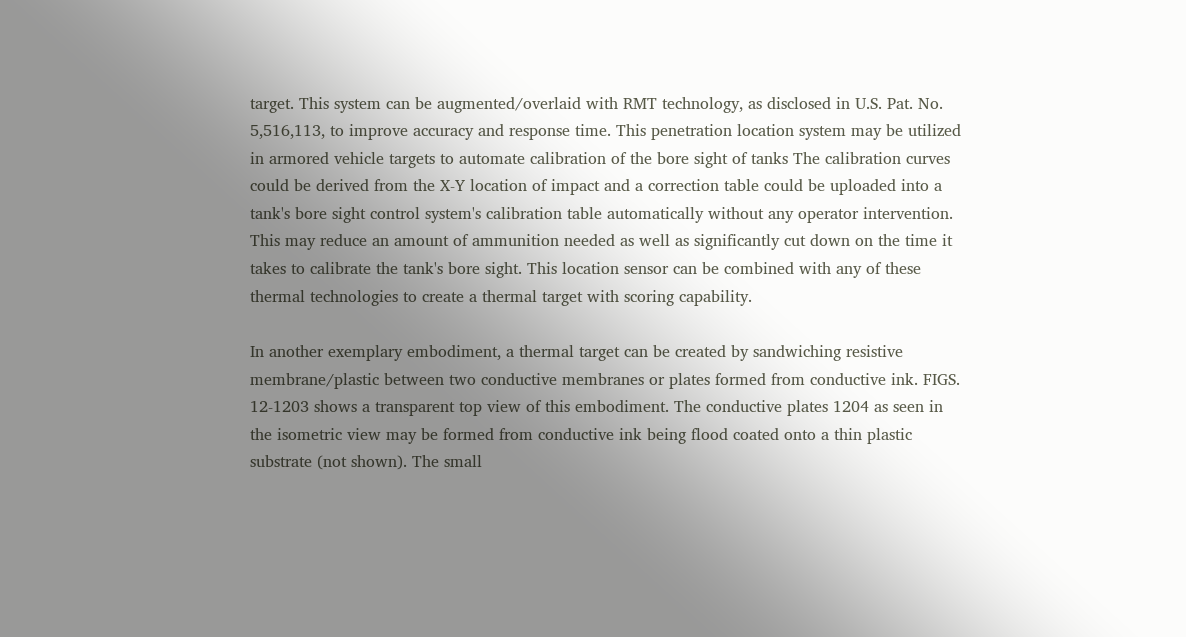target. This system can be augmented/overlaid with RMT technology, as disclosed in U.S. Pat. No. 5,516,113, to improve accuracy and response time. This penetration location system may be utilized in armored vehicle targets to automate calibration of the bore sight of tanks The calibration curves could be derived from the X-Y location of impact and a correction table could be uploaded into a tank's bore sight control system's calibration table automatically without any operator intervention. This may reduce an amount of ammunition needed as well as significantly cut down on the time it takes to calibrate the tank's bore sight. This location sensor can be combined with any of these thermal technologies to create a thermal target with scoring capability.

In another exemplary embodiment, a thermal target can be created by sandwiching resistive membrane/plastic between two conductive membranes or plates formed from conductive ink. FIGS. 12-1203 shows a transparent top view of this embodiment. The conductive plates 1204 as seen in the isometric view may be formed from conductive ink being flood coated onto a thin plastic substrate (not shown). The small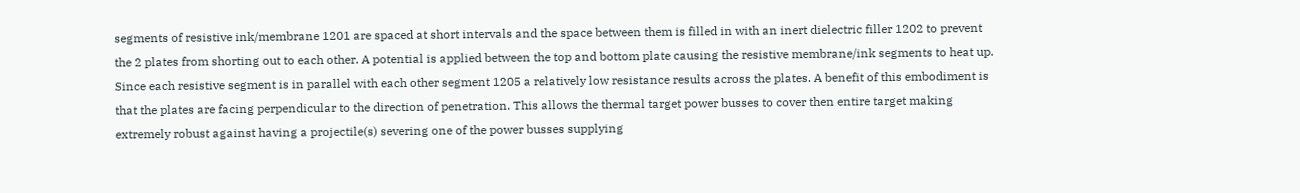segments of resistive ink/membrane 1201 are spaced at short intervals and the space between them is filled in with an inert dielectric filler 1202 to prevent the 2 plates from shorting out to each other. A potential is applied between the top and bottom plate causing the resistive membrane/ink segments to heat up. Since each resistive segment is in parallel with each other segment 1205 a relatively low resistance results across the plates. A benefit of this embodiment is that the plates are facing perpendicular to the direction of penetration. This allows the thermal target power busses to cover then entire target making extremely robust against having a projectile(s) severing one of the power busses supplying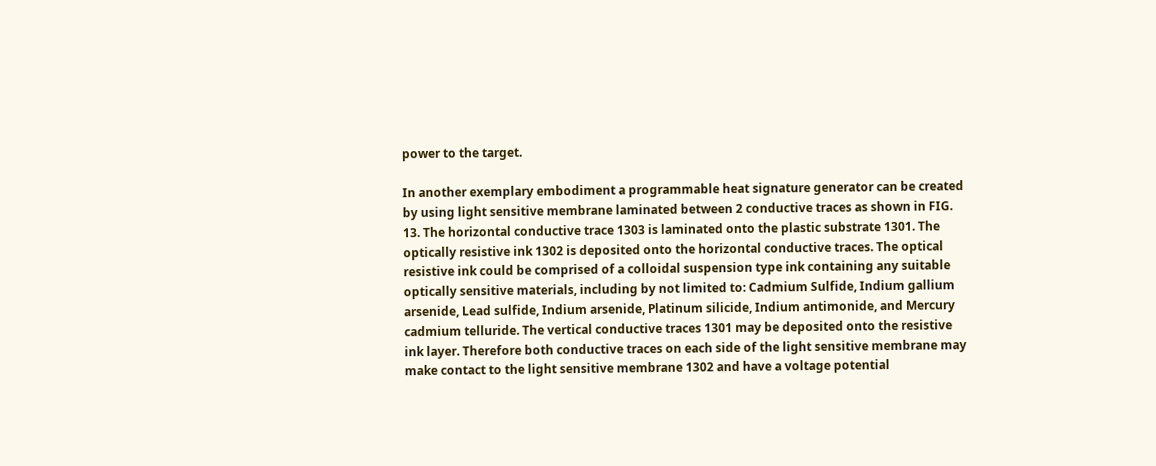power to the target.

In another exemplary embodiment a programmable heat signature generator can be created by using light sensitive membrane laminated between 2 conductive traces as shown in FIG. 13. The horizontal conductive trace 1303 is laminated onto the plastic substrate 1301. The optically resistive ink 1302 is deposited onto the horizontal conductive traces. The optical resistive ink could be comprised of a colloidal suspension type ink containing any suitable optically sensitive materials, including by not limited to: Cadmium Sulfide, Indium gallium arsenide, Lead sulfide, Indium arsenide, Platinum silicide, Indium antimonide, and Mercury cadmium telluride. The vertical conductive traces 1301 may be deposited onto the resistive ink layer. Therefore both conductive traces on each side of the light sensitive membrane may make contact to the light sensitive membrane 1302 and have a voltage potential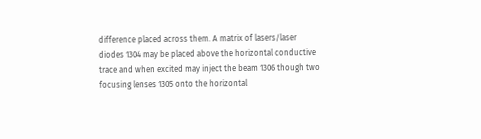difference placed across them. A matrix of lasers/laser diodes 1304 may be placed above the horizontal conductive trace and when excited may inject the beam 1306 though two focusing lenses 1305 onto the horizontal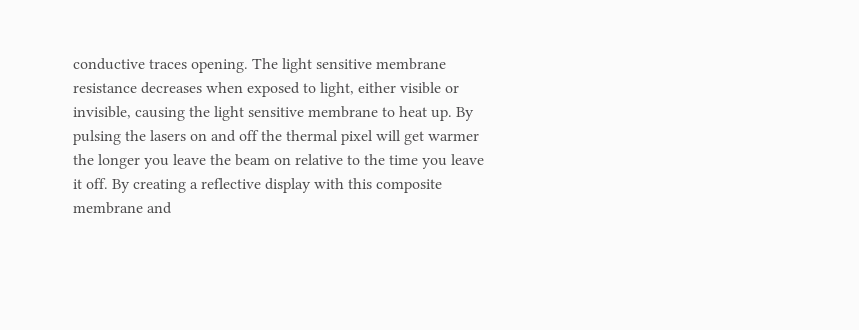conductive traces opening. The light sensitive membrane resistance decreases when exposed to light, either visible or invisible, causing the light sensitive membrane to heat up. By pulsing the lasers on and off the thermal pixel will get warmer the longer you leave the beam on relative to the time you leave it off. By creating a reflective display with this composite membrane and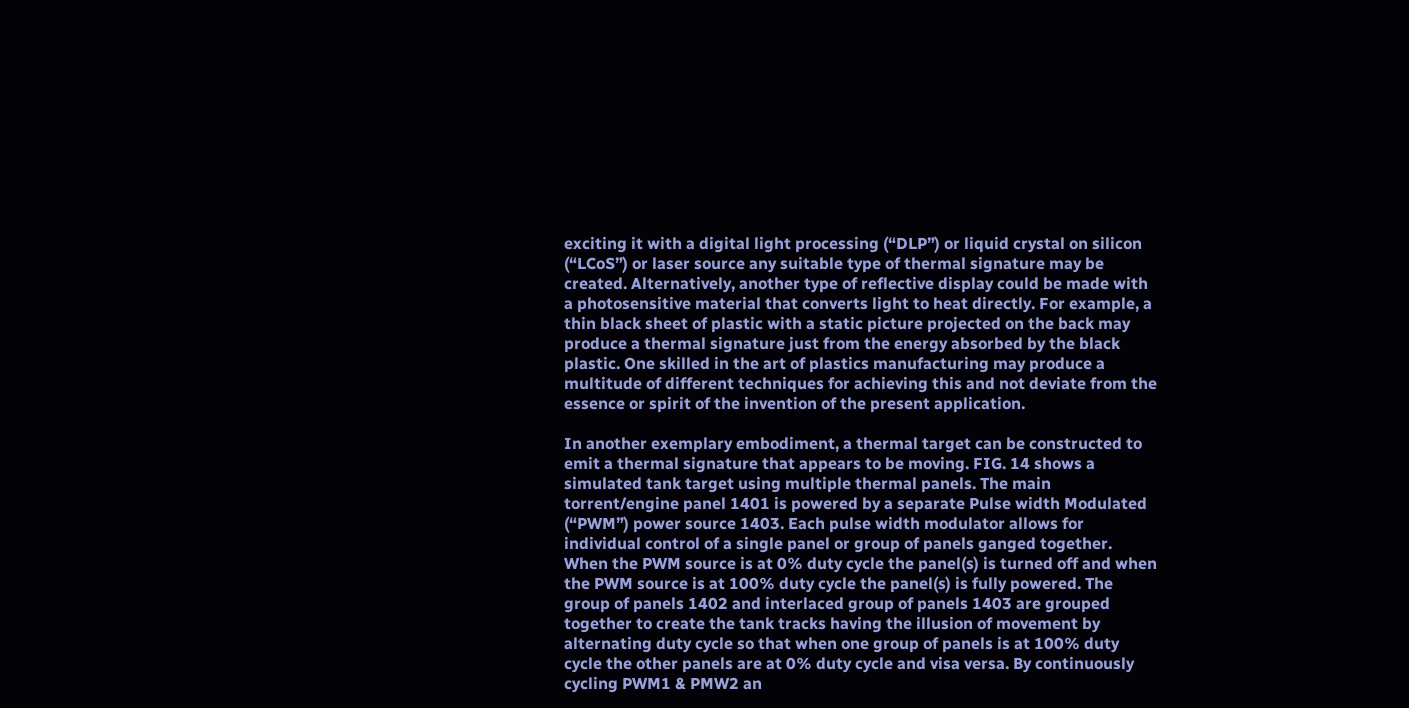exciting it with a digital light processing (“DLP”) or liquid crystal on silicon (“LCoS”) or laser source any suitable type of thermal signature may be created. Alternatively, another type of reflective display could be made with a photosensitive material that converts light to heat directly. For example, a thin black sheet of plastic with a static picture projected on the back may produce a thermal signature just from the energy absorbed by the black plastic. One skilled in the art of plastics manufacturing may produce a multitude of different techniques for achieving this and not deviate from the essence or spirit of the invention of the present application.

In another exemplary embodiment, a thermal target can be constructed to emit a thermal signature that appears to be moving. FIG. 14 shows a simulated tank target using multiple thermal panels. The main torrent/engine panel 1401 is powered by a separate Pulse width Modulated (“PWM”) power source 1403. Each pulse width modulator allows for individual control of a single panel or group of panels ganged together. When the PWM source is at 0% duty cycle the panel(s) is turned off and when the PWM source is at 100% duty cycle the panel(s) is fully powered. The group of panels 1402 and interlaced group of panels 1403 are grouped together to create the tank tracks having the illusion of movement by alternating duty cycle so that when one group of panels is at 100% duty cycle the other panels are at 0% duty cycle and visa versa. By continuously cycling PWM1 & PMW2 an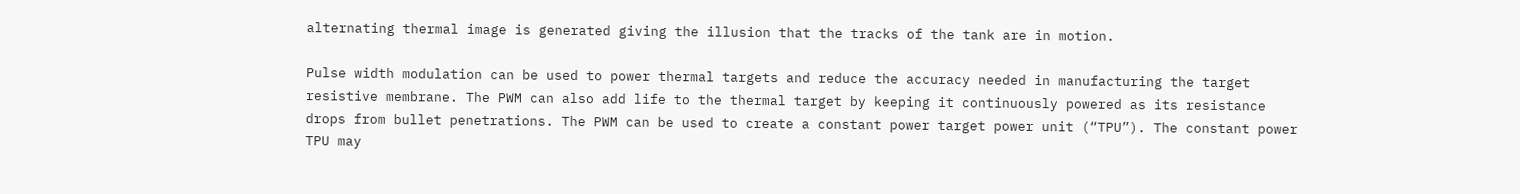alternating thermal image is generated giving the illusion that the tracks of the tank are in motion.

Pulse width modulation can be used to power thermal targets and reduce the accuracy needed in manufacturing the target resistive membrane. The PWM can also add life to the thermal target by keeping it continuously powered as its resistance drops from bullet penetrations. The PWM can be used to create a constant power target power unit (“TPU”). The constant power TPU may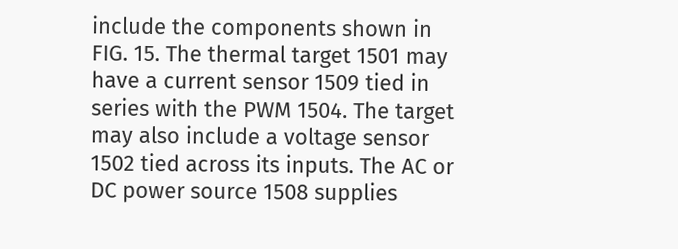include the components shown in FIG. 15. The thermal target 1501 may have a current sensor 1509 tied in series with the PWM 1504. The target may also include a voltage sensor 1502 tied across its inputs. The AC or DC power source 1508 supplies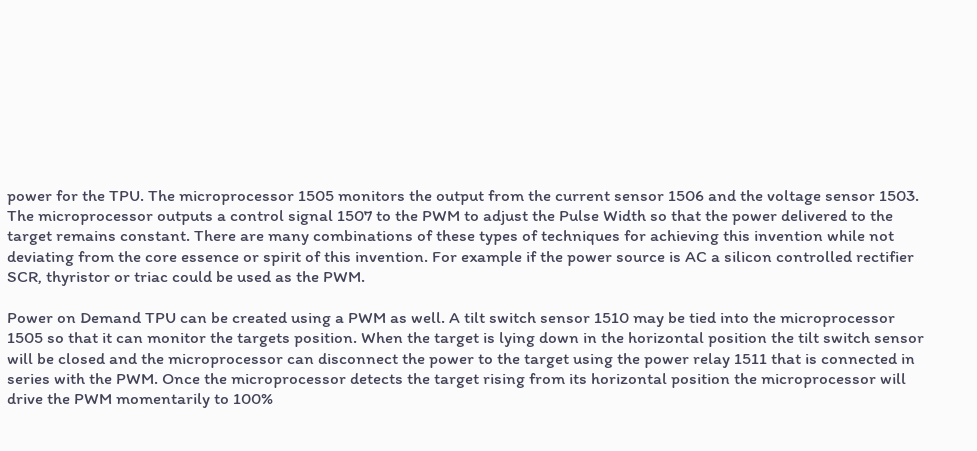power for the TPU. The microprocessor 1505 monitors the output from the current sensor 1506 and the voltage sensor 1503. The microprocessor outputs a control signal 1507 to the PWM to adjust the Pulse Width so that the power delivered to the target remains constant. There are many combinations of these types of techniques for achieving this invention while not deviating from the core essence or spirit of this invention. For example if the power source is AC a silicon controlled rectifier SCR, thyristor or triac could be used as the PWM.

Power on Demand TPU can be created using a PWM as well. A tilt switch sensor 1510 may be tied into the microprocessor 1505 so that it can monitor the targets position. When the target is lying down in the horizontal position the tilt switch sensor will be closed and the microprocessor can disconnect the power to the target using the power relay 1511 that is connected in series with the PWM. Once the microprocessor detects the target rising from its horizontal position the microprocessor will drive the PWM momentarily to 100%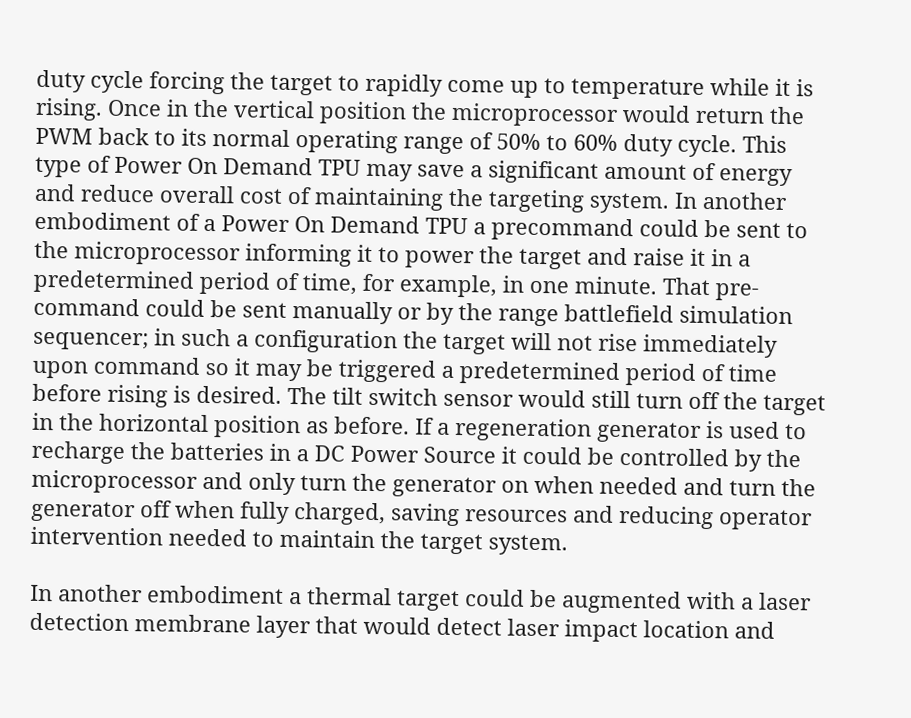duty cycle forcing the target to rapidly come up to temperature while it is rising. Once in the vertical position the microprocessor would return the PWM back to its normal operating range of 50% to 60% duty cycle. This type of Power On Demand TPU may save a significant amount of energy and reduce overall cost of maintaining the targeting system. In another embodiment of a Power On Demand TPU a precommand could be sent to the microprocessor informing it to power the target and raise it in a predetermined period of time, for example, in one minute. That pre-command could be sent manually or by the range battlefield simulation sequencer; in such a configuration the target will not rise immediately upon command so it may be triggered a predetermined period of time before rising is desired. The tilt switch sensor would still turn off the target in the horizontal position as before. If a regeneration generator is used to recharge the batteries in a DC Power Source it could be controlled by the microprocessor and only turn the generator on when needed and turn the generator off when fully charged, saving resources and reducing operator intervention needed to maintain the target system.

In another embodiment a thermal target could be augmented with a laser detection membrane layer that would detect laser impact location and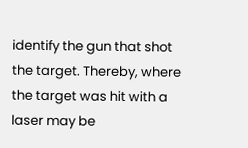identify the gun that shot the target. Thereby, where the target was hit with a laser may be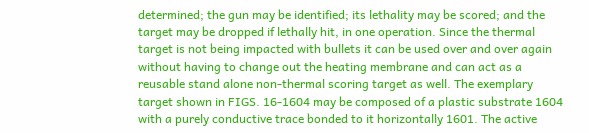determined; the gun may be identified; its lethality may be scored; and the target may be dropped if lethally hit, in one operation. Since the thermal target is not being impacted with bullets it can be used over and over again without having to change out the heating membrane and can act as a reusable stand alone non-thermal scoring target as well. The exemplary target shown in FIGS. 16-1604 may be composed of a plastic substrate 1604 with a purely conductive trace bonded to it horizontally 1601. The active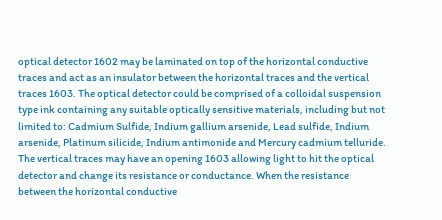optical detector 1602 may be laminated on top of the horizontal conductive traces and act as an insulator between the horizontal traces and the vertical traces 1603. The optical detector could be comprised of a colloidal suspension type ink containing any suitable optically sensitive materials, including but not limited to: Cadmium Sulfide, Indium gallium arsenide, Lead sulfide, Indium arsenide, Platinum silicide, Indium antimonide and Mercury cadmium telluride. The vertical traces may have an opening 1603 allowing light to hit the optical detector and change its resistance or conductance. When the resistance between the horizontal conductive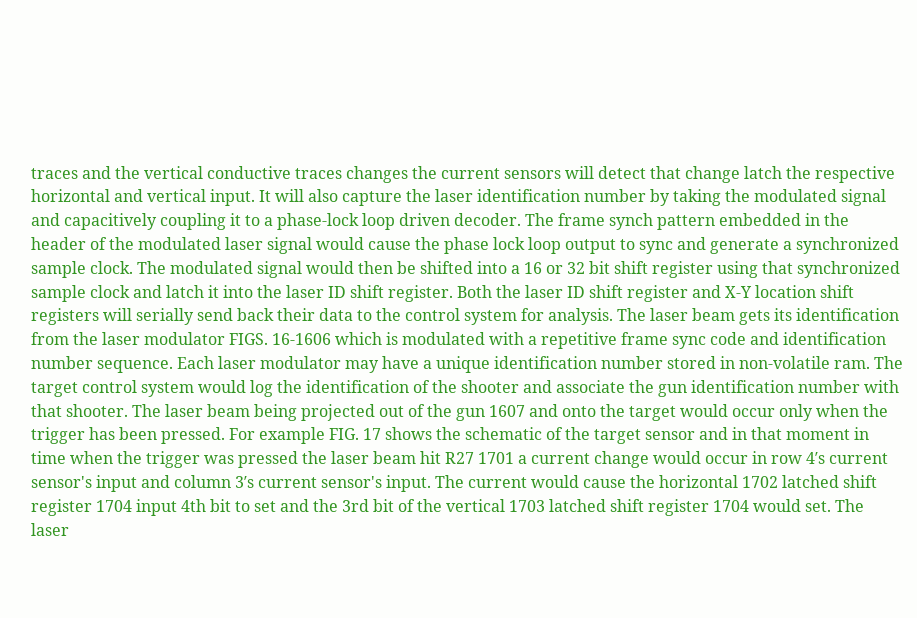traces and the vertical conductive traces changes the current sensors will detect that change latch the respective horizontal and vertical input. It will also capture the laser identification number by taking the modulated signal and capacitively coupling it to a phase-lock loop driven decoder. The frame synch pattern embedded in the header of the modulated laser signal would cause the phase lock loop output to sync and generate a synchronized sample clock. The modulated signal would then be shifted into a 16 or 32 bit shift register using that synchronized sample clock and latch it into the laser ID shift register. Both the laser ID shift register and X-Y location shift registers will serially send back their data to the control system for analysis. The laser beam gets its identification from the laser modulator FIGS. 16-1606 which is modulated with a repetitive frame sync code and identification number sequence. Each laser modulator may have a unique identification number stored in non-volatile ram. The target control system would log the identification of the shooter and associate the gun identification number with that shooter. The laser beam being projected out of the gun 1607 and onto the target would occur only when the trigger has been pressed. For example FIG. 17 shows the schematic of the target sensor and in that moment in time when the trigger was pressed the laser beam hit R27 1701 a current change would occur in row 4′s current sensor's input and column 3′s current sensor's input. The current would cause the horizontal 1702 latched shift register 1704 input 4th bit to set and the 3rd bit of the vertical 1703 latched shift register 1704 would set. The laser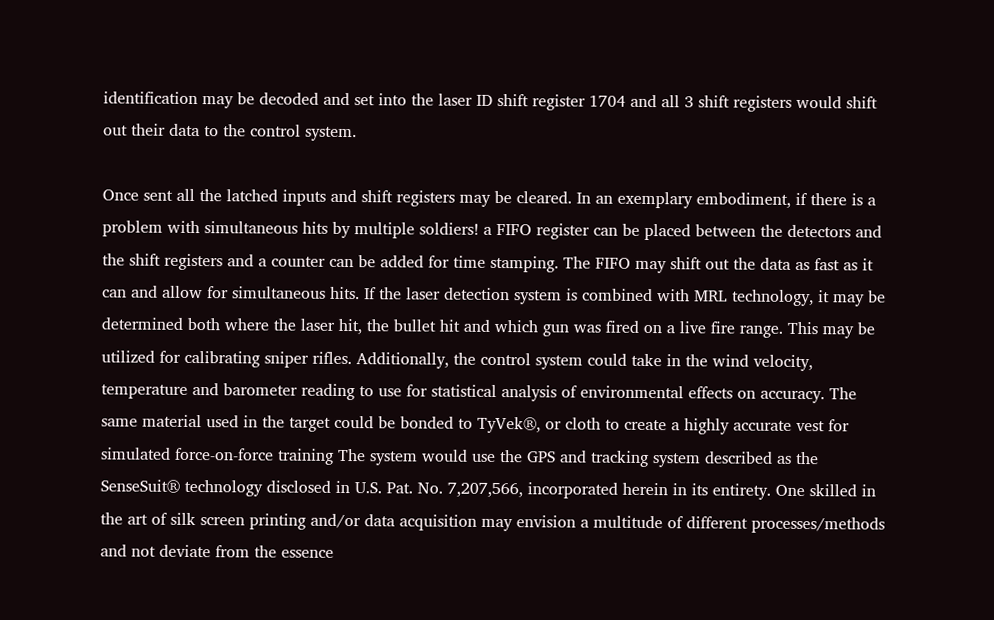identification may be decoded and set into the laser ID shift register 1704 and all 3 shift registers would shift out their data to the control system.

Once sent all the latched inputs and shift registers may be cleared. In an exemplary embodiment, if there is a problem with simultaneous hits by multiple soldiers! a FIFO register can be placed between the detectors and the shift registers and a counter can be added for time stamping. The FIFO may shift out the data as fast as it can and allow for simultaneous hits. If the laser detection system is combined with MRL technology, it may be determined both where the laser hit, the bullet hit and which gun was fired on a live fire range. This may be utilized for calibrating sniper rifles. Additionally, the control system could take in the wind velocity, temperature and barometer reading to use for statistical analysis of environmental effects on accuracy. The same material used in the target could be bonded to TyVek®, or cloth to create a highly accurate vest for simulated force-on-force training The system would use the GPS and tracking system described as the SenseSuit® technology disclosed in U.S. Pat. No. 7,207,566, incorporated herein in its entirety. One skilled in the art of silk screen printing and/or data acquisition may envision a multitude of different processes/methods and not deviate from the essence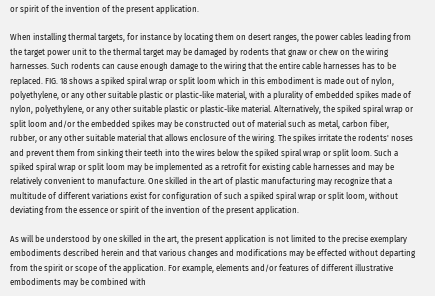or spirit of the invention of the present application.

When installing thermal targets, for instance by locating them on desert ranges, the power cables leading from the target power unit to the thermal target may be damaged by rodents that gnaw or chew on the wiring harnesses. Such rodents can cause enough damage to the wiring that the entire cable harnesses has to be replaced. FIG. 18 shows a spiked spiral wrap or split loom which in this embodiment is made out of nylon, polyethylene, or any other suitable plastic or plastic-like material, with a plurality of embedded spikes made of nylon, polyethylene, or any other suitable plastic or plastic-like material. Alternatively, the spiked spiral wrap or split loom and/or the embedded spikes may be constructed out of material such as metal, carbon fiber, rubber, or any other suitable material that allows enclosure of the wiring. The spikes irritate the rodents' noses and prevent them from sinking their teeth into the wires below the spiked spiral wrap or split loom. Such a spiked spiral wrap or split loom may be implemented as a retrofit for existing cable harnesses and may be relatively convenient to manufacture. One skilled in the art of plastic manufacturing may recognize that a multitude of different variations exist for configuration of such a spiked spiral wrap or split loom, without deviating from the essence or spirit of the invention of the present application.

As will be understood by one skilled in the art, the present application is not limited to the precise exemplary embodiments described herein and that various changes and modifications may be effected without departing from the spirit or scope of the application. For example, elements and/or features of different illustrative embodiments may be combined with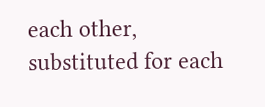each other, substituted for each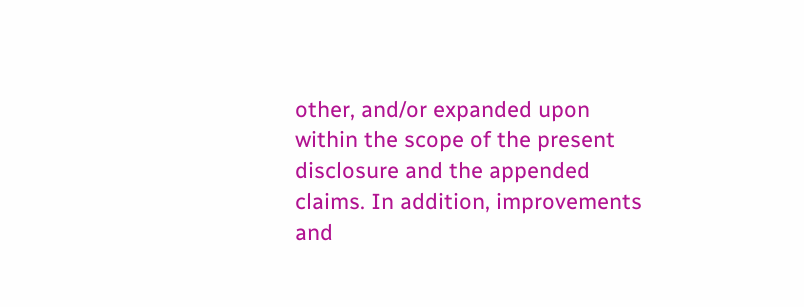other, and/or expanded upon within the scope of the present disclosure and the appended claims. In addition, improvements and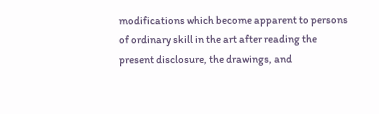modifications which become apparent to persons of ordinary skill in the art after reading the present disclosure, the drawings, and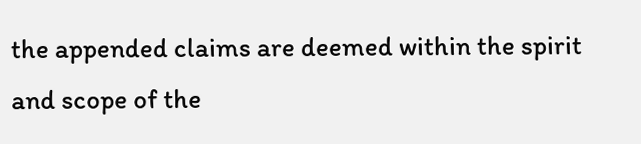the appended claims are deemed within the spirit and scope of the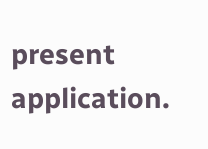present application.